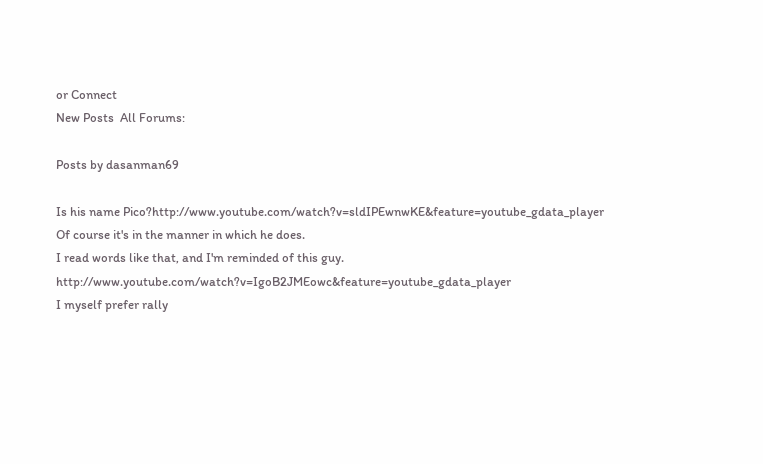or Connect
New Posts  All Forums:

Posts by dasanman69

Is his name Pico?http://www.youtube.com/watch?v=sldIPEwnwKE&feature=youtube_gdata_player
Of course it's in the manner in which he does.
I read words like that, and I'm reminded of this guy. http://www.youtube.com/watch?v=IgoB2JMEowc&feature=youtube_gdata_player
I myself prefer rally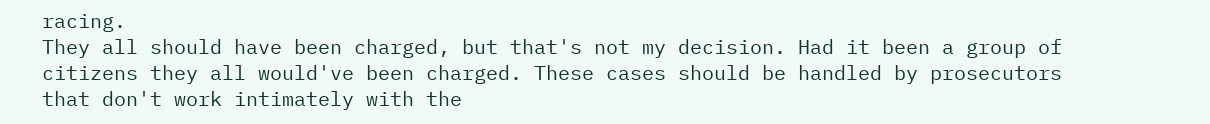racing.
They all should have been charged, but that's not my decision. Had it been a group of citizens they all would've been charged. These cases should be handled by prosecutors that don't work intimately with the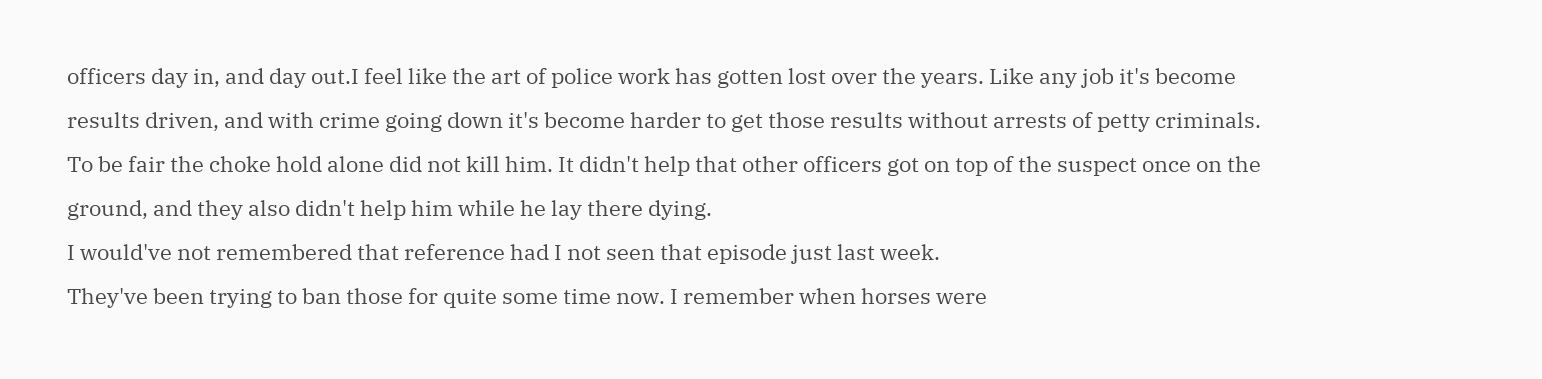officers day in, and day out.I feel like the art of police work has gotten lost over the years. Like any job it's become results driven, and with crime going down it's become harder to get those results without arrests of petty criminals.
To be fair the choke hold alone did not kill him. It didn't help that other officers got on top of the suspect once on the ground, and they also didn't help him while he lay there dying.
I would've not remembered that reference had I not seen that episode just last week.
They've been trying to ban those for quite some time now. I remember when horses were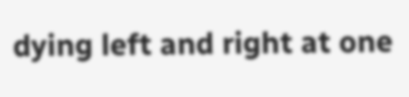dying left and right at one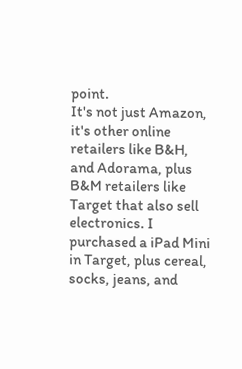point.
It's not just Amazon, it's other online retailers like B&H, and Adorama, plus B&M retailers like Target that also sell electronics. I purchased a iPad Mini in Target, plus cereal, socks, jeans, and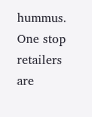hummus. One stop retailers are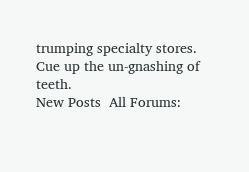trumping specialty stores.
Cue up the un-gnashing of teeth.
New Posts  All Forums: